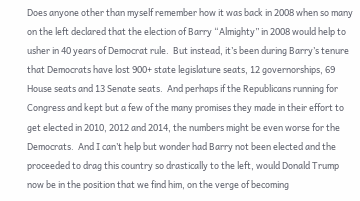Does anyone other than myself remember how it was back in 2008 when so many on the left declared that the election of Barry “Almighty” in 2008 would help to usher in 40 years of Democrat rule.  But instead, it’s been during Barry’s tenure that Democrats have lost 900+ state legislature seats, 12 governorships, 69 House seats and 13 Senate seats.  And perhaps if the Republicans running for Congress and kept but a few of the many promises they made in their effort to get elected in 2010, 2012 and 2014, the numbers might be even worse for the Democrats.  And I can’t help but wonder had Barry not been elected and the proceeded to drag this country so drastically to the left, would Donald Trump now be in the position that we find him, on the verge of becoming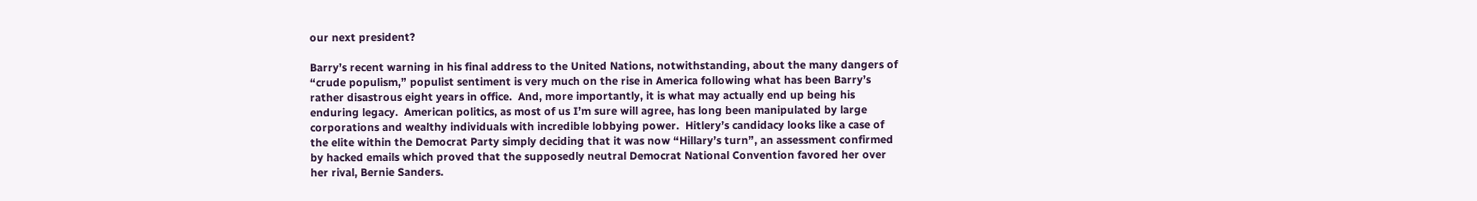our next president?

Barry’s recent warning in his final address to the United Nations, notwithstanding, about the many dangers of “crude populism,” populist sentiment is very much on the rise in America following what has been Barry’s rather disastrous eight years in office.  And, more importantly, it is what may actually end up being his enduring legacy.  American politics, as most of us I’m sure will agree, has long been manipulated by large corporations and wealthy individuals with incredible lobbying power.  Hitlery’s candidacy looks like a case of the elite within the Democrat Party simply deciding that it was now “Hillary’s turn”, an assessment confirmed by hacked emails which proved that the supposedly neutral Democrat National Convention favored her over her rival, Bernie Sanders.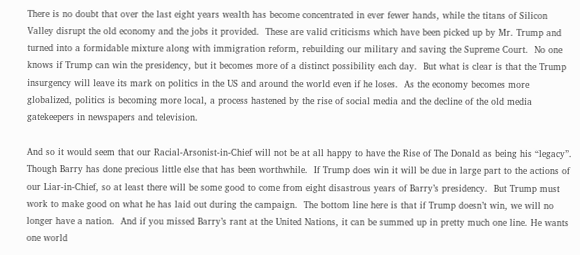There is no doubt that over the last eight years wealth has become concentrated in ever fewer hands, while the titans of Silicon Valley disrupt the old economy and the jobs it provided.  These are valid criticisms which have been picked up by Mr. Trump and turned into a formidable mixture along with immigration reform, rebuilding our military and saving the Supreme Court.  No one knows if Trump can win the presidency, but it becomes more of a distinct possibility each day.  But what is clear is that the Trump insurgency will leave its mark on politics in the US and around the world even if he loses.  As the economy becomes more globalized, politics is becoming more local, a process hastened by the rise of social media and the decline of the old media gatekeepers in newspapers and television.

And so it would seem that our Racial-Arsonist-in-Chief will not be at all happy to have the Rise of The Donald as being his “legacy”.  Though Barry has done precious little else that has been worthwhile.  If Trump does win it will be due in large part to the actions of our Liar-in-Chief, so at least there will be some good to come from eight disastrous years of Barry’s presidency.  But Trump must work to make good on what he has laid out during the campaign.  The bottom line here is that if Trump doesn’t win, we will no longer have a nation.  And if you missed Barry’s rant at the United Nations, it can be summed up in pretty much one line. He wants one world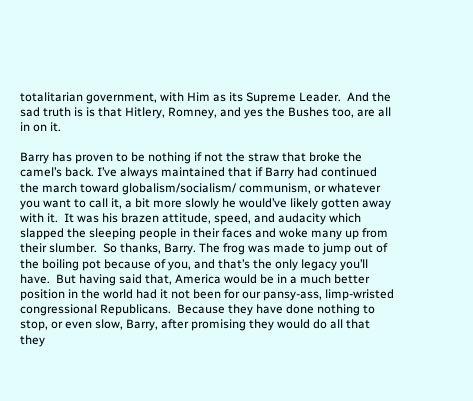totalitarian government, with Him as its Supreme Leader.  And the sad truth is is that Hitlery, Romney, and yes the Bushes too, are all in on it.

Barry has proven to be nothing if not the straw that broke the camel’s back. I’ve always maintained that if Barry had continued the march toward globalism/socialism/ communism, or whatever you want to call it, a bit more slowly he would’ve likely gotten away with it.  It was his brazen attitude, speed, and audacity which slapped the sleeping people in their faces and woke many up from their slumber.  So thanks, Barry. The frog was made to jump out of the boiling pot because of you, and that’s the only legacy you’ll have.  But having said that, America would be in a much better position in the world had it not been for our pansy-ass, limp-wristed congressional Republicans.  Because they have done nothing to stop, or even slow, Barry, after promising they would do all that they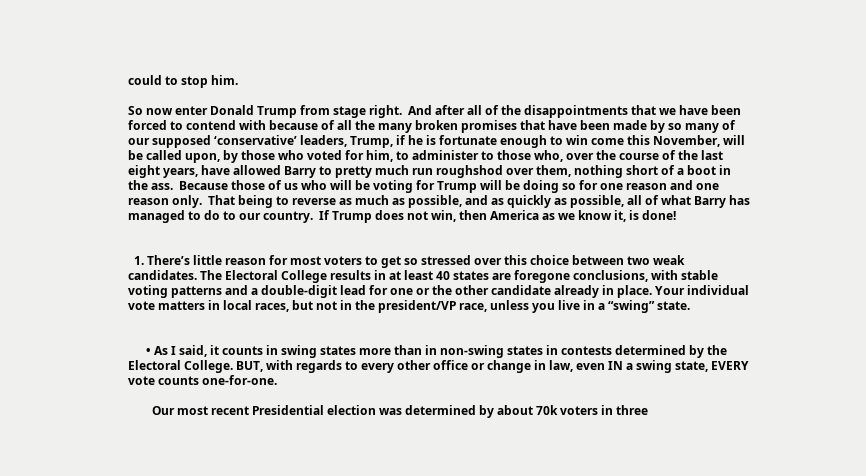could to stop him.

So now enter Donald Trump from stage right.  And after all of the disappointments that we have been forced to contend with because of all the many broken promises that have been made by so many of our supposed ‘conservative’ leaders, Trump, if he is fortunate enough to win come this November, will be called upon, by those who voted for him, to administer to those who, over the course of the last eight years, have allowed Barry to pretty much run roughshod over them, nothing short of a boot in the ass.  Because those of us who will be voting for Trump will be doing so for one reason and one reason only.  That being to reverse as much as possible, and as quickly as possible, all of what Barry has managed to do to our country.  If Trump does not win, then America as we know it, is done!


  1. There’s little reason for most voters to get so stressed over this choice between two weak candidates. The Electoral College results in at least 40 states are foregone conclusions, with stable voting patterns and a double-digit lead for one or the other candidate already in place. Your individual vote matters in local races, but not in the president/VP race, unless you live in a “swing” state.


      • As I said, it counts in swing states more than in non-swing states in contests determined by the Electoral College. BUT, with regards to every other office or change in law, even IN a swing state, EVERY vote counts one-for-one.

        Our most recent Presidential election was determined by about 70k voters in three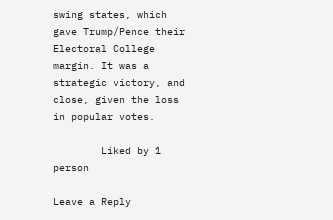swing states, which gave Trump/Pence their Electoral College margin. It was a strategic victory, and close, given the loss in popular votes.

        Liked by 1 person

Leave a Reply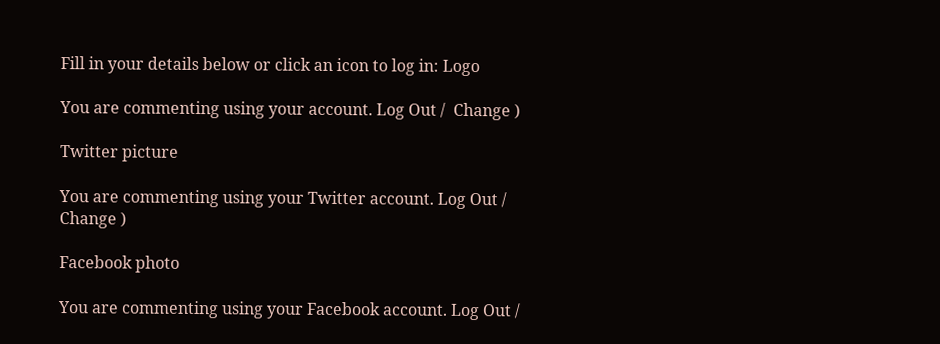Fill in your details below or click an icon to log in: Logo

You are commenting using your account. Log Out /  Change )

Twitter picture

You are commenting using your Twitter account. Log Out /  Change )

Facebook photo

You are commenting using your Facebook account. Log Out /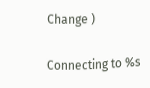Change )

Connecting to %s